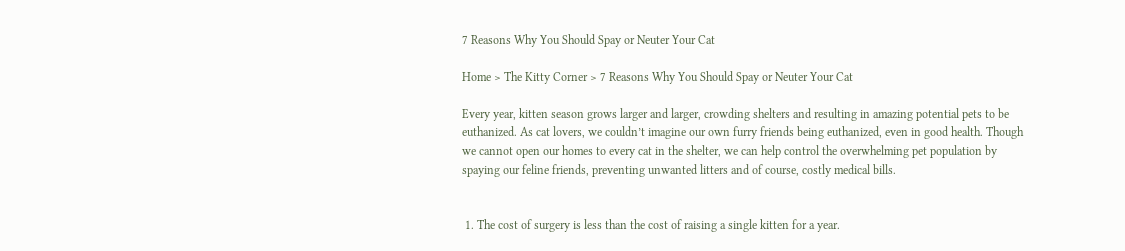7 Reasons Why You Should Spay or Neuter Your Cat

Home > The Kitty Corner > 7 Reasons Why You Should Spay or Neuter Your Cat

Every year, kitten season grows larger and larger, crowding shelters and resulting in amazing potential pets to be euthanized. As cat lovers, we couldn’t imagine our own furry friends being euthanized, even in good health. Though we cannot open our homes to every cat in the shelter, we can help control the overwhelming pet population by spaying our feline friends, preventing unwanted litters and of course, costly medical bills.


 1. The cost of surgery is less than the cost of raising a single kitten for a year.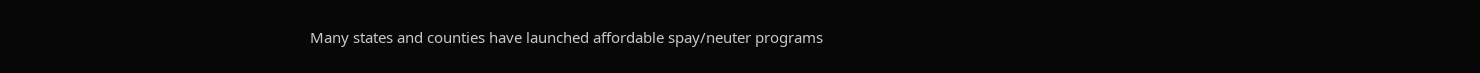Many states and counties have launched affordable spay/neuter programs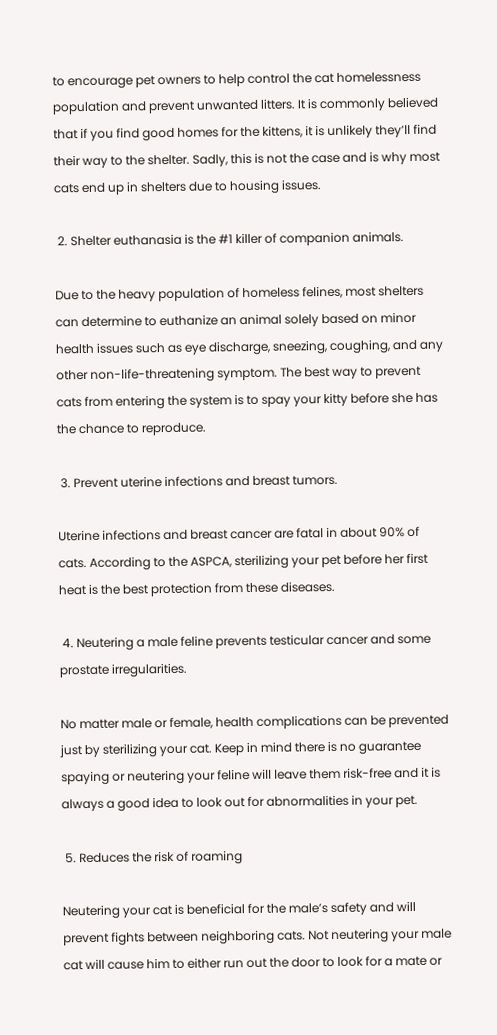to encourage pet owners to help control the cat homelessness population and prevent unwanted litters. It is commonly believed that if you find good homes for the kittens, it is unlikely they’ll find their way to the shelter. Sadly, this is not the case and is why most cats end up in shelters due to housing issues.

 2. Shelter euthanasia is the #1 killer of companion animals.

Due to the heavy population of homeless felines, most shelters can determine to euthanize an animal solely based on minor health issues such as eye discharge, sneezing, coughing, and any other non-life-threatening symptom. The best way to prevent cats from entering the system is to spay your kitty before she has the chance to reproduce.

 3. Prevent uterine infections and breast tumors.

Uterine infections and breast cancer are fatal in about 90% of cats. According to the ASPCA, sterilizing your pet before her first heat is the best protection from these diseases.

 4. Neutering a male feline prevents testicular cancer and some prostate irregularities.

No matter male or female, health complications can be prevented just by sterilizing your cat. Keep in mind there is no guarantee spaying or neutering your feline will leave them risk-free and it is always a good idea to look out for abnormalities in your pet.

 5. Reduces the risk of roaming

Neutering your cat is beneficial for the male’s safety and will prevent fights between neighboring cats. Not neutering your male cat will cause him to either run out the door to look for a mate or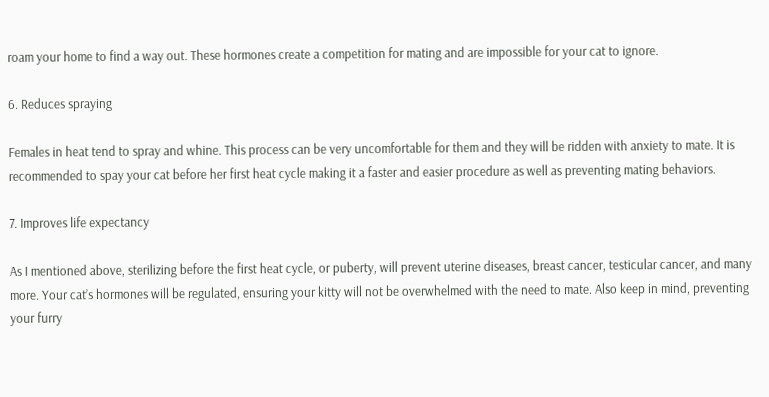roam your home to find a way out. These hormones create a competition for mating and are impossible for your cat to ignore.

6. Reduces spraying

Females in heat tend to spray and whine. This process can be very uncomfortable for them and they will be ridden with anxiety to mate. It is recommended to spay your cat before her first heat cycle making it a faster and easier procedure as well as preventing mating behaviors.

7. Improves life expectancy

As I mentioned above, sterilizing before the first heat cycle, or puberty, will prevent uterine diseases, breast cancer, testicular cancer, and many more. Your cat’s hormones will be regulated, ensuring your kitty will not be overwhelmed with the need to mate. Also keep in mind, preventing your furry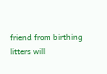friend from birthing litters will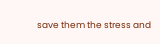save them the stress and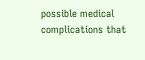possible medical complications that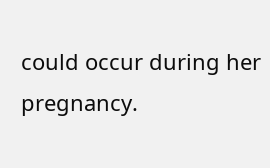could occur during her pregnancy.